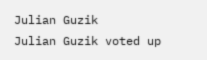Julian Guzik
Julian Guzik voted up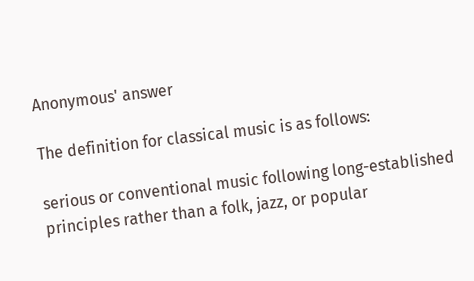Anonymous' answer

The definition for classical music is as follows:

serious or conventional music following long-established principles rather than a folk, jazz, or popular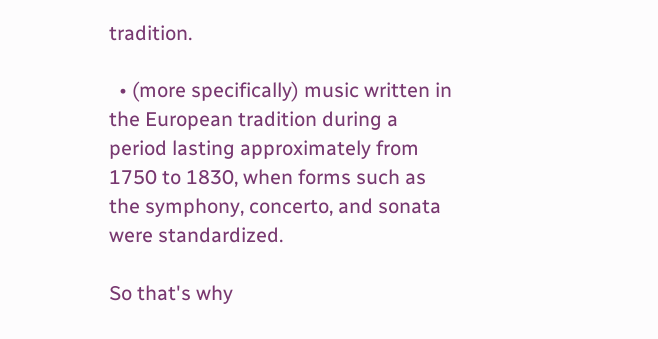tradition.

  • (more specifically) music written in the European tradition during a period lasting approximately from 1750 to 1830, when forms such as the symphony, concerto, and sonata were standardized.

So that's why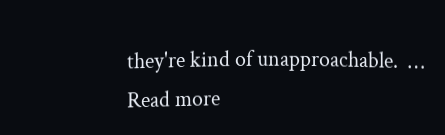they're kind of unapproachable.  … Read more